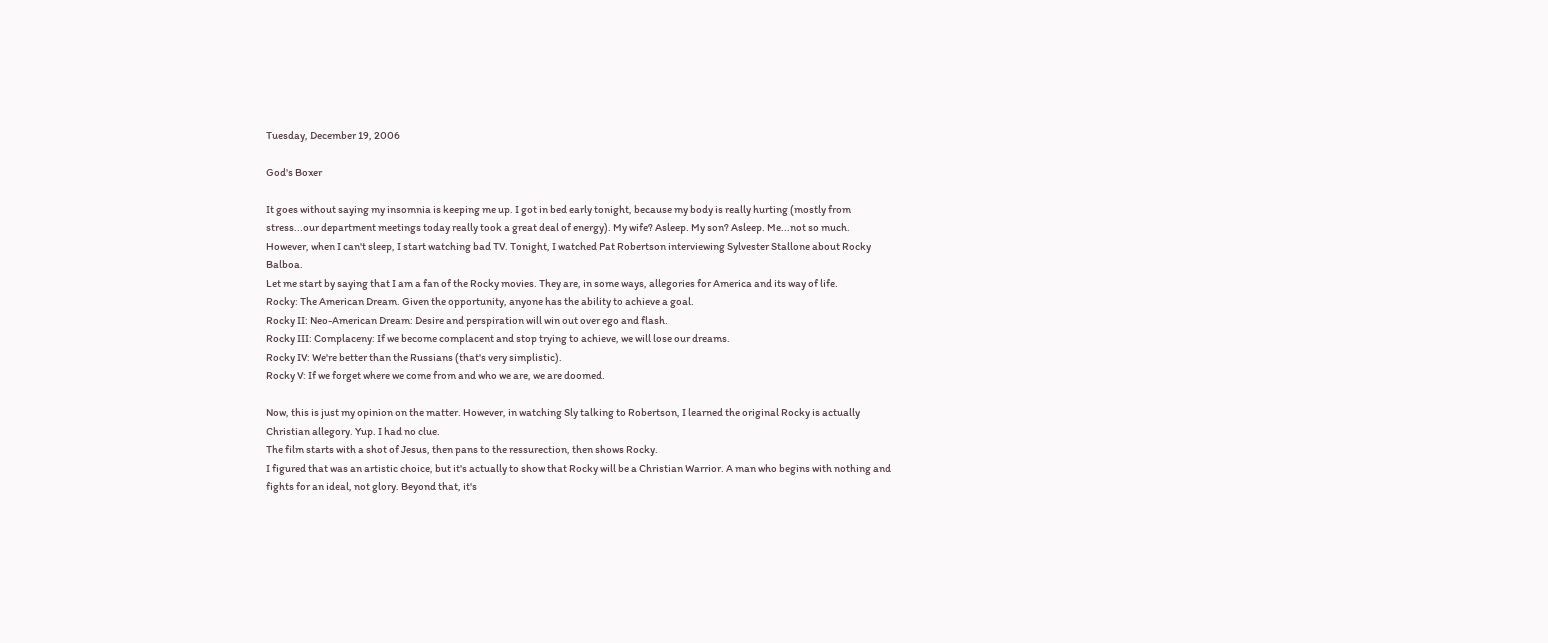Tuesday, December 19, 2006

God's Boxer

It goes without saying my insomnia is keeping me up. I got in bed early tonight, because my body is really hurting (mostly from stress...our department meetings today really took a great deal of energy). My wife? Asleep. My son? Asleep. Me...not so much.
However, when I can't sleep, I start watching bad TV. Tonight, I watched Pat Robertson interviewing Sylvester Stallone about Rocky Balboa.
Let me start by saying that I am a fan of the Rocky movies. They are, in some ways, allegories for America and its way of life.
Rocky: The American Dream. Given the opportunity, anyone has the ability to achieve a goal.
Rocky II: Neo-American Dream: Desire and perspiration will win out over ego and flash.
Rocky III: Complaceny: If we become complacent and stop trying to achieve, we will lose our dreams.
Rocky IV: We're better than the Russians (that's very simplistic).
Rocky V: If we forget where we come from and who we are, we are doomed.

Now, this is just my opinion on the matter. However, in watching Sly talking to Robertson, I learned the original Rocky is actually Christian allegory. Yup. I had no clue.
The film starts with a shot of Jesus, then pans to the ressurection, then shows Rocky.
I figured that was an artistic choice, but it's actually to show that Rocky will be a Christian Warrior. A man who begins with nothing and fights for an ideal, not glory. Beyond that, it's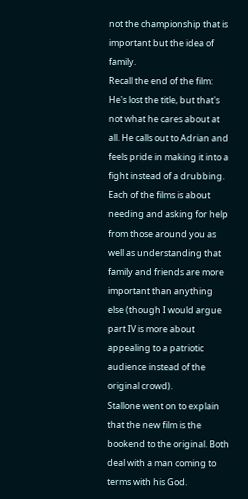not the championship that is important but the idea of family.
Recall the end of the film: He's lost the title, but that's not what he cares about at all. He calls out to Adrian and feels pride in making it into a fight instead of a drubbing.
Each of the films is about needing and asking for help from those around you as well as understanding that family and friends are more important than anything else (though I would argue part IV is more about appealing to a patriotic audience instead of the original crowd).
Stallone went on to explain that the new film is the bookend to the original. Both deal with a man coming to terms with his God.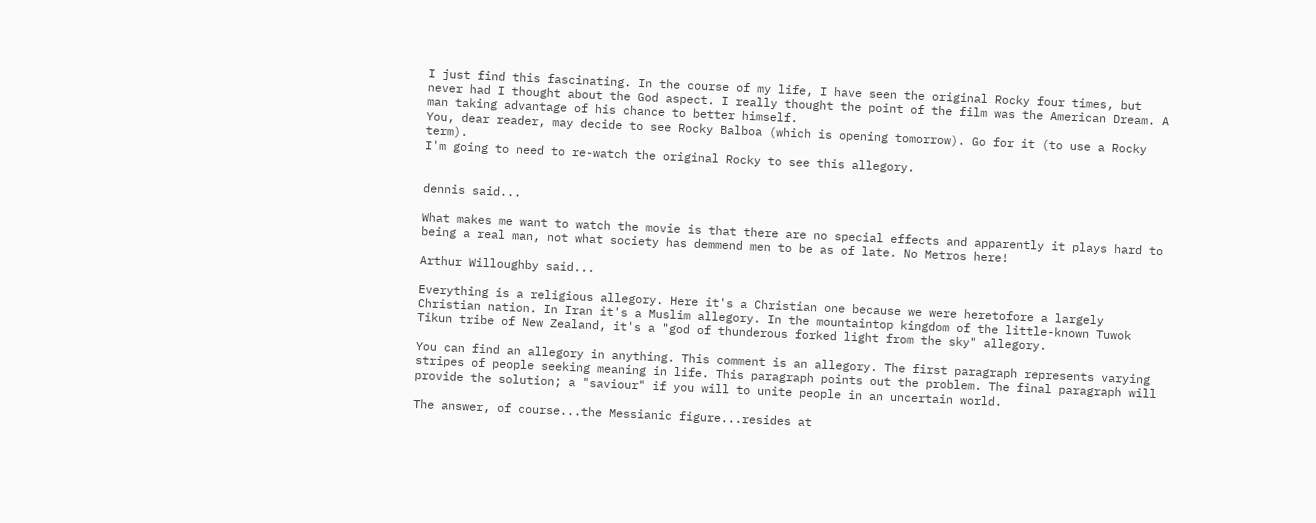I just find this fascinating. In the course of my life, I have seen the original Rocky four times, but never had I thought about the God aspect. I really thought the point of the film was the American Dream. A man taking advantage of his chance to better himself.
You, dear reader, may decide to see Rocky Balboa (which is opening tomorrow). Go for it (to use a Rocky term).
I'm going to need to re-watch the original Rocky to see this allegory.


dennis said...

What makes me want to watch the movie is that there are no special effects and apparently it plays hard to being a real man, not what society has demmend men to be as of late. No Metros here!

Arthur Willoughby said...

Everything is a religious allegory. Here it's a Christian one because we were heretofore a largely Christian nation. In Iran it's a Muslim allegory. In the mountaintop kingdom of the little-known Tuwok Tikun tribe of New Zealand, it's a "god of thunderous forked light from the sky" allegory.

You can find an allegory in anything. This comment is an allegory. The first paragraph represents varying stripes of people seeking meaning in life. This paragraph points out the problem. The final paragraph will provide the solution; a "saviour" if you will to unite people in an uncertain world.

The answer, of course...the Messianic figure...resides at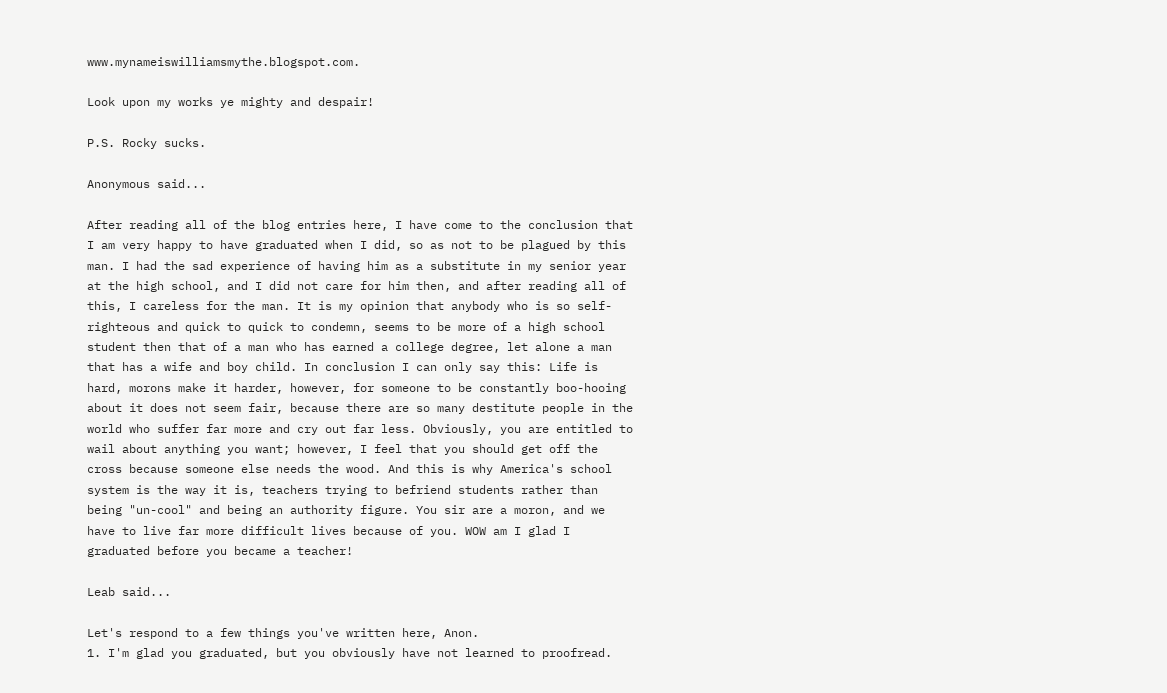www.mynameiswilliamsmythe.blogspot.com.

Look upon my works ye mighty and despair!

P.S. Rocky sucks.

Anonymous said...

After reading all of the blog entries here, I have come to the conclusion that I am very happy to have graduated when I did, so as not to be plagued by this man. I had the sad experience of having him as a substitute in my senior year at the high school, and I did not care for him then, and after reading all of this, I careless for the man. It is my opinion that anybody who is so self-righteous and quick to quick to condemn, seems to be more of a high school student then that of a man who has earned a college degree, let alone a man that has a wife and boy child. In conclusion I can only say this: Life is hard, morons make it harder, however, for someone to be constantly boo-hooing about it does not seem fair, because there are so many destitute people in the world who suffer far more and cry out far less. Obviously, you are entitled to wail about anything you want; however, I feel that you should get off the cross because someone else needs the wood. And this is why America's school system is the way it is, teachers trying to befriend students rather than being "un-cool" and being an authority figure. You sir are a moron, and we have to live far more difficult lives because of you. WOW am I glad I graduated before you became a teacher!

Leab said...

Let's respond to a few things you've written here, Anon.
1. I'm glad you graduated, but you obviously have not learned to proofread.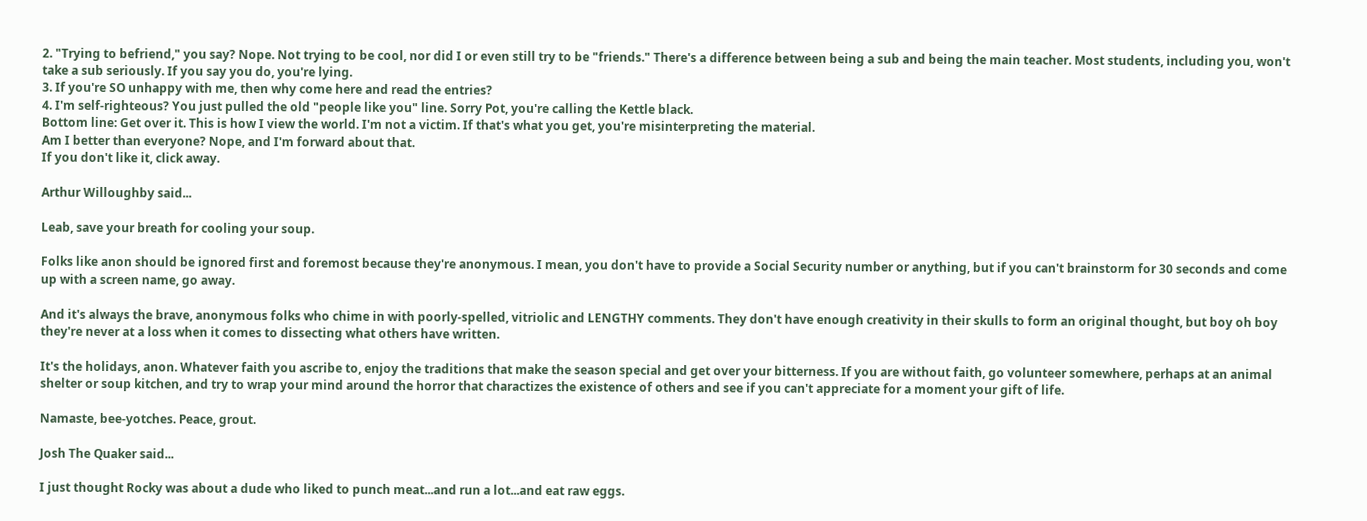2. "Trying to befriend," you say? Nope. Not trying to be cool, nor did I or even still try to be "friends." There's a difference between being a sub and being the main teacher. Most students, including you, won't take a sub seriously. If you say you do, you're lying.
3. If you're SO unhappy with me, then why come here and read the entries?
4. I'm self-righteous? You just pulled the old "people like you" line. Sorry Pot, you're calling the Kettle black.
Bottom line: Get over it. This is how I view the world. I'm not a victim. If that's what you get, you're misinterpreting the material.
Am I better than everyone? Nope, and I'm forward about that.
If you don't like it, click away.

Arthur Willoughby said...

Leab, save your breath for cooling your soup.

Folks like anon should be ignored first and foremost because they're anonymous. I mean, you don't have to provide a Social Security number or anything, but if you can't brainstorm for 30 seconds and come up with a screen name, go away.

And it's always the brave, anonymous folks who chime in with poorly-spelled, vitriolic and LENGTHY comments. They don't have enough creativity in their skulls to form an original thought, but boy oh boy they're never at a loss when it comes to dissecting what others have written.

It's the holidays, anon. Whatever faith you ascribe to, enjoy the traditions that make the season special and get over your bitterness. If you are without faith, go volunteer somewhere, perhaps at an animal shelter or soup kitchen, and try to wrap your mind around the horror that charactizes the existence of others and see if you can't appreciate for a moment your gift of life.

Namaste, bee-yotches. Peace, grout.

Josh The Quaker said...

I just thought Rocky was about a dude who liked to punch meat...and run a lot...and eat raw eggs.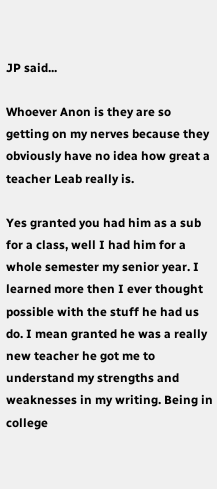JP said...

Whoever Anon is they are so getting on my nerves because they obviously have no idea how great a teacher Leab really is.

Yes granted you had him as a sub for a class, well I had him for a whole semester my senior year. I learned more then I ever thought possible with the stuff he had us do. I mean granted he was a really new teacher he got me to understand my strengths and weaknesses in my writing. Being in college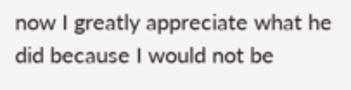now I greatly appreciate what he did because I would not be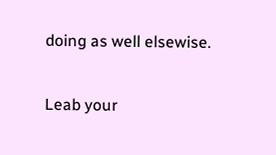doing as well elsewise.

Leab your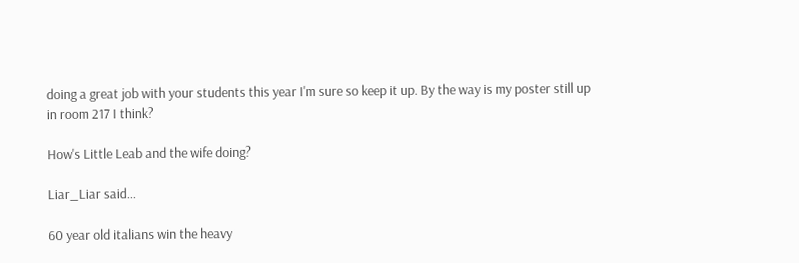doing a great job with your students this year I'm sure so keep it up. By the way is my poster still up in room 217 I think?

How's Little Leab and the wife doing?

Liar_Liar said...

60 year old italians win the heavy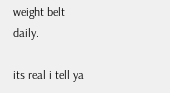weight belt daily.

its real i tell ya